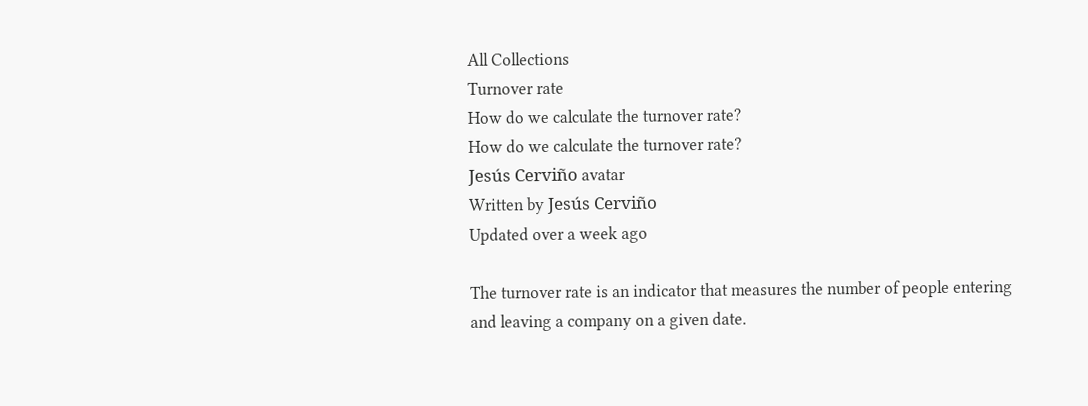All Collections
Turnover rate
How do we calculate the turnover rate?
How do we calculate the turnover rate?
Jesús Cerviño avatar
Written by Jesús Cerviño
Updated over a week ago

The turnover rate is an indicator that measures the number of people entering and leaving a company on a given date.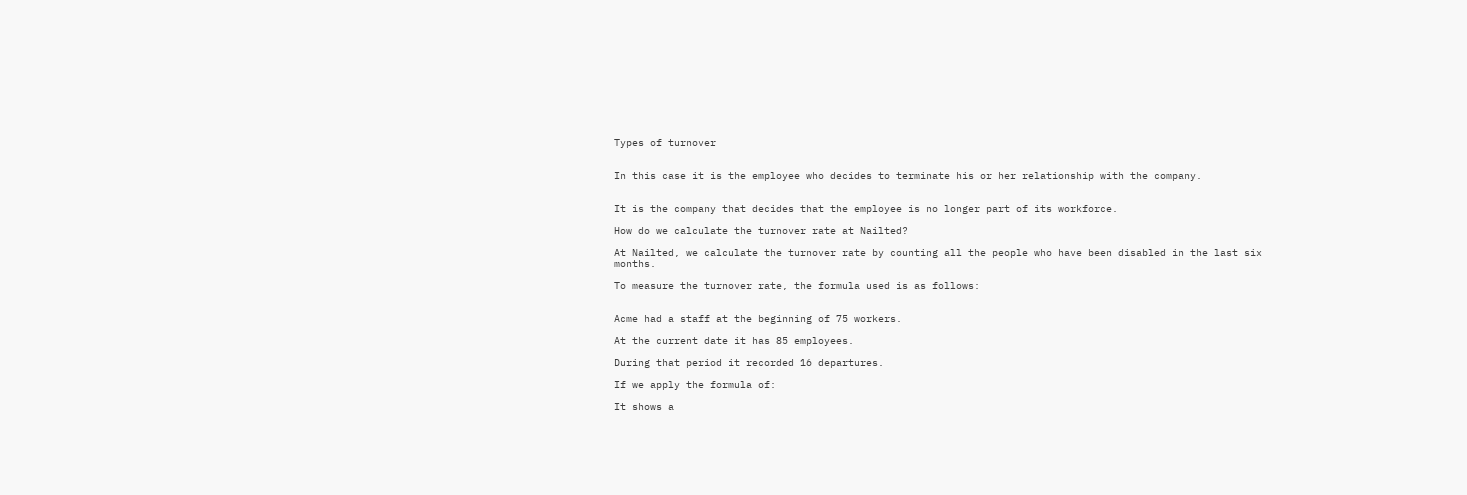Types of turnover


In this case it is the employee who decides to terminate his or her relationship with the company.


It is the company that decides that the employee is no longer part of its workforce.

How do we calculate the turnover rate at Nailted?

At Nailted, we calculate the turnover rate by counting all the people who have been disabled in the last six months.

To measure the turnover rate, the formula used is as follows:


Acme had a staff at the beginning of 75 workers.

At the current date it has 85 employees.

During that period it recorded 16 departures.

If we apply the formula of:

It shows a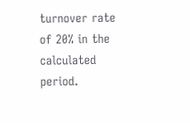turnover rate of 20% in the calculated period.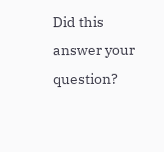Did this answer your question?